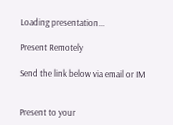Loading presentation...

Present Remotely

Send the link below via email or IM


Present to your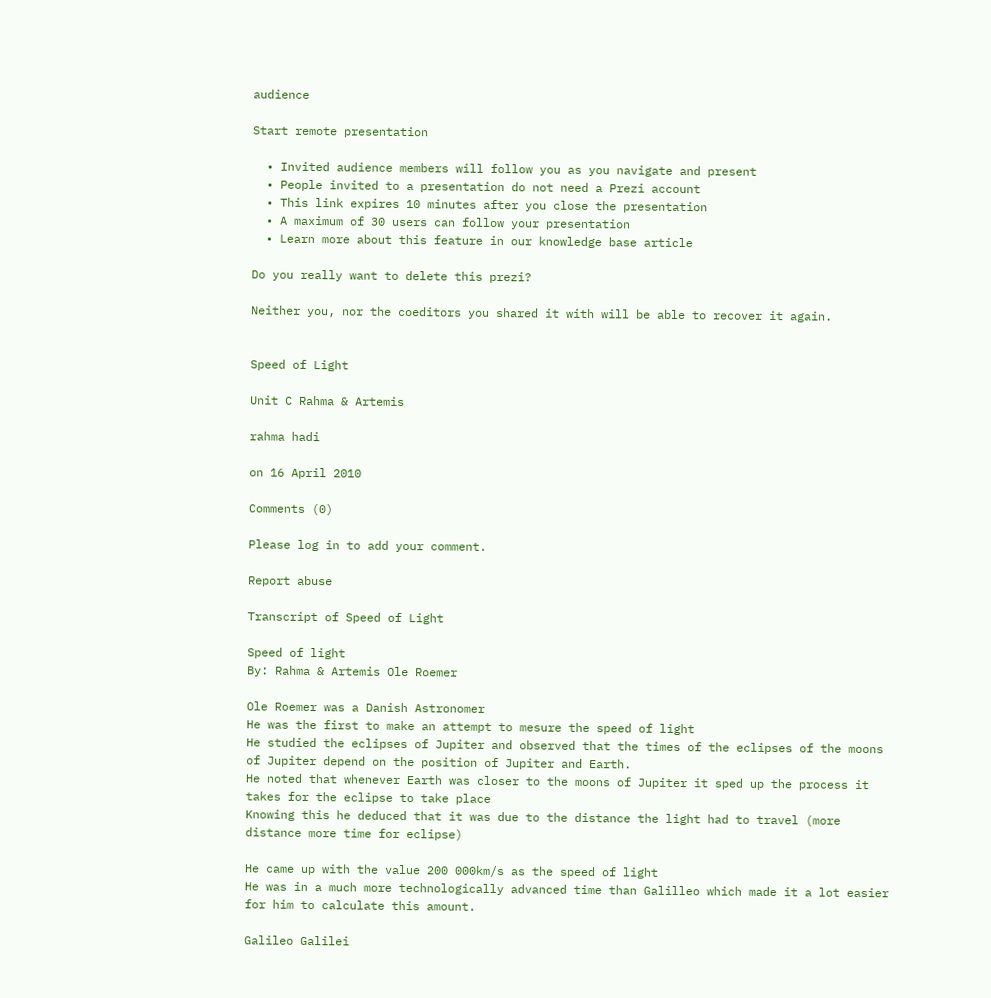audience

Start remote presentation

  • Invited audience members will follow you as you navigate and present
  • People invited to a presentation do not need a Prezi account
  • This link expires 10 minutes after you close the presentation
  • A maximum of 30 users can follow your presentation
  • Learn more about this feature in our knowledge base article

Do you really want to delete this prezi?

Neither you, nor the coeditors you shared it with will be able to recover it again.


Speed of Light

Unit C Rahma & Artemis

rahma hadi

on 16 April 2010

Comments (0)

Please log in to add your comment.

Report abuse

Transcript of Speed of Light

Speed of light
By: Rahma & Artemis Ole Roemer

Ole Roemer was a Danish Astronomer
He was the first to make an attempt to mesure the speed of light
He studied the eclipses of Jupiter and observed that the times of the eclipses of the moons of Jupiter depend on the position of Jupiter and Earth.
He noted that whenever Earth was closer to the moons of Jupiter it sped up the process it takes for the eclipse to take place
Knowing this he deduced that it was due to the distance the light had to travel (more distance more time for eclipse)

He came up with the value 200 000km/s as the speed of light
He was in a much more technologically advanced time than Galilleo which made it a lot easier for him to calculate this amount.

Galileo Galilei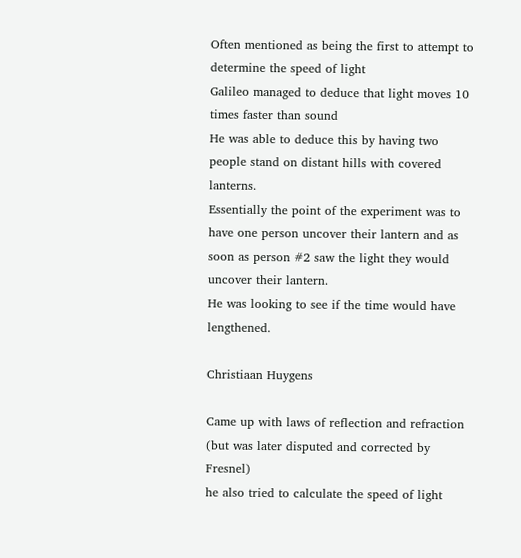Often mentioned as being the first to attempt to determine the speed of light
Galileo managed to deduce that light moves 10 times faster than sound
He was able to deduce this by having two people stand on distant hills with covered lanterns.
Essentially the point of the experiment was to have one person uncover their lantern and as soon as person #2 saw the light they would uncover their lantern.
He was looking to see if the time would have lengthened.

Christiaan Huygens

Came up with laws of reflection and refraction (but was later disputed and corrected by Fresnel)
he also tried to calculate the speed of light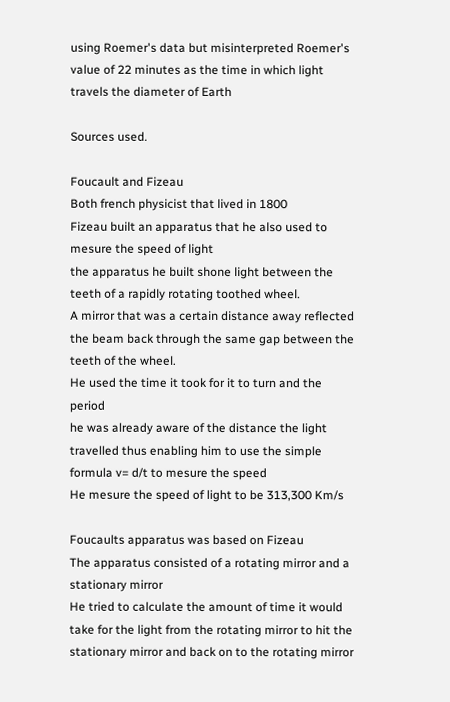using Roemer's data but misinterpreted Roemer's value of 22 minutes as the time in which light travels the diameter of Earth

Sources used.

Foucault and Fizeau
Both french physicist that lived in 1800
Fizeau built an apparatus that he also used to mesure the speed of light
the apparatus he built shone light between the teeth of a rapidly rotating toothed wheel.
A mirror that was a certain distance away reflected the beam back through the same gap between the teeth of the wheel.
He used the time it took for it to turn and the period
he was already aware of the distance the light travelled thus enabling him to use the simple formula v= d/t to mesure the speed
He mesure the speed of light to be 313,300 Km/s

Foucaults apparatus was based on Fizeau
The apparatus consisted of a rotating mirror and a stationary mirror
He tried to calculate the amount of time it would take for the light from the rotating mirror to hit the stationary mirror and back on to the rotating mirror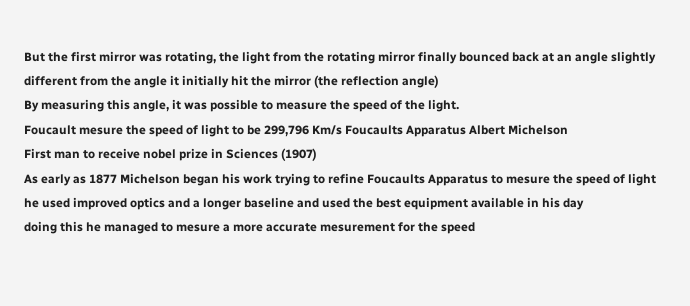But the first mirror was rotating, the light from the rotating mirror finally bounced back at an angle slightly different from the angle it initially hit the mirror (the reflection angle)
By measuring this angle, it was possible to measure the speed of the light.
Foucault mesure the speed of light to be 299,796 Km/s Foucaults Apparatus Albert Michelson
First man to receive nobel prize in Sciences (1907)
As early as 1877 Michelson began his work trying to refine Foucaults Apparatus to mesure the speed of light
he used improved optics and a longer baseline and used the best equipment available in his day
doing this he managed to mesure a more accurate mesurement for the speed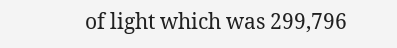of light which was 299,796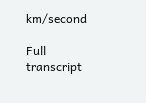km/second

Full transcript